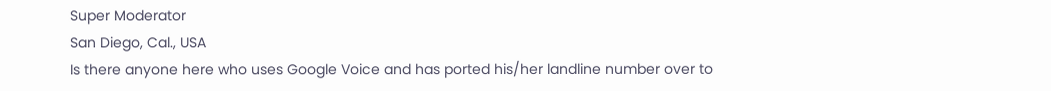Super Moderator
San Diego, Cal., USA
Is there anyone here who uses Google Voice and has ported his/her landline number over to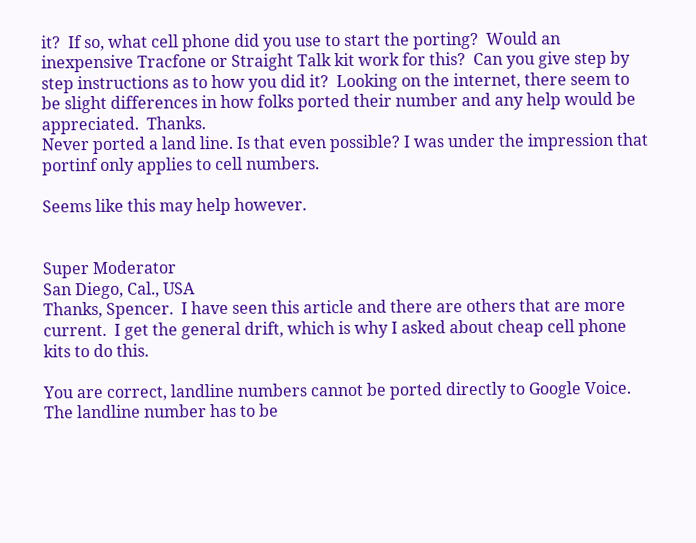it?  If so, what cell phone did you use to start the porting?  Would an inexpensive Tracfone or Straight Talk kit work for this?  Can you give step by step instructions as to how you did it?  Looking on the internet, there seem to be slight differences in how folks ported their number and any help would be appreciated.  Thanks.
Never ported a land line. Is that even possible? I was under the impression that portinf only applies to cell numbers.

Seems like this may help however.


Super Moderator
San Diego, Cal., USA
Thanks, Spencer.  I have seen this article and there are others that are more current.  I get the general drift, which is why I asked about cheap cell phone kits to do this.

You are correct, landline numbers cannot be ported directly to Google Voice.  The landline number has to be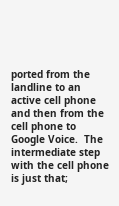ported from the landline to an active cell phone and then from the cell phone to Google Voice.  The intermediate step with the cell phone is just that;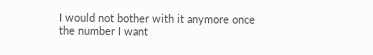I would not bother with it anymore once the number I want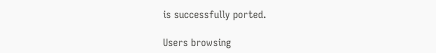is successfully ported.

Users browsing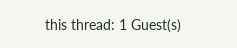this thread: 1 Guest(s)